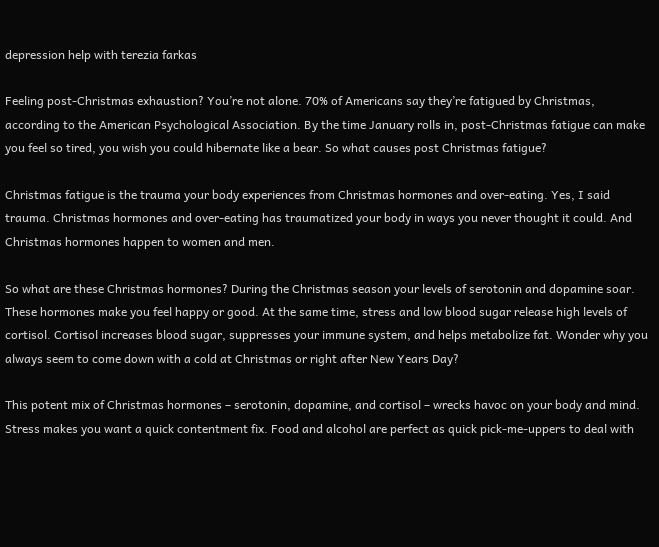depression help with terezia farkas

Feeling post-Christmas exhaustion? You’re not alone. 70% of Americans say they’re fatigued by Christmas, according to the American Psychological Association. By the time January rolls in, post-Christmas fatigue can make you feel so tired, you wish you could hibernate like a bear. So what causes post Christmas fatigue?

Christmas fatigue is the trauma your body experiences from Christmas hormones and over-eating. Yes, I said trauma. Christmas hormones and over-eating has traumatized your body in ways you never thought it could. And Christmas hormones happen to women and men.

So what are these Christmas hormones? During the Christmas season your levels of serotonin and dopamine soar. These hormones make you feel happy or good. At the same time, stress and low blood sugar release high levels of cortisol. Cortisol increases blood sugar, suppresses your immune system, and helps metabolize fat. Wonder why you always seem to come down with a cold at Christmas or right after New Years Day?

This potent mix of Christmas hormones – serotonin, dopamine, and cortisol – wrecks havoc on your body and mind. Stress makes you want a quick contentment fix. Food and alcohol are perfect as quick pick-me-uppers to deal with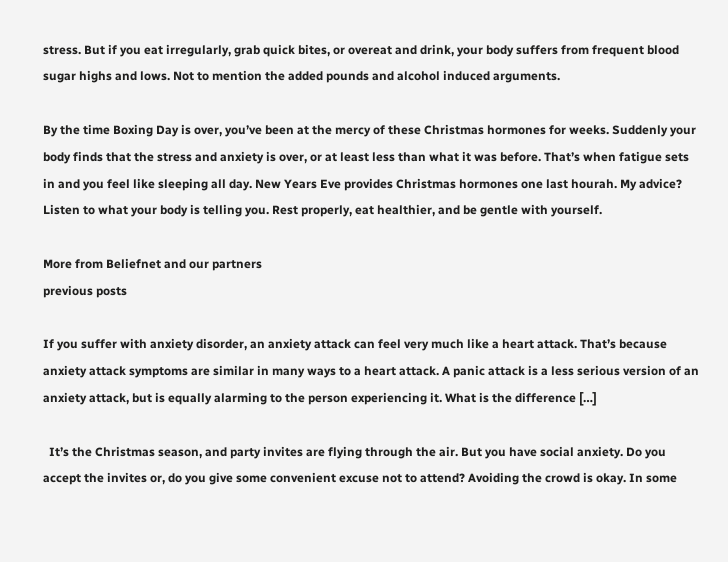stress. But if you eat irregularly, grab quick bites, or overeat and drink, your body suffers from frequent blood sugar highs and lows. Not to mention the added pounds and alcohol induced arguments.

By the time Boxing Day is over, you’ve been at the mercy of these Christmas hormones for weeks. Suddenly your body finds that the stress and anxiety is over, or at least less than what it was before. That’s when fatigue sets in and you feel like sleeping all day. New Years Eve provides Christmas hormones one last hourah. My advice? Listen to what your body is telling you. Rest properly, eat healthier, and be gentle with yourself.

More from Beliefnet and our partners
previous posts

If you suffer with anxiety disorder, an anxiety attack can feel very much like a heart attack. That’s because anxiety attack symptoms are similar in many ways to a heart attack. A panic attack is a less serious version of an anxiety attack, but is equally alarming to the person experiencing it. What is the difference […]

  It’s the Christmas season, and party invites are flying through the air. But you have social anxiety. Do you accept the invites or, do you give some convenient excuse not to attend? Avoiding the crowd is okay. In some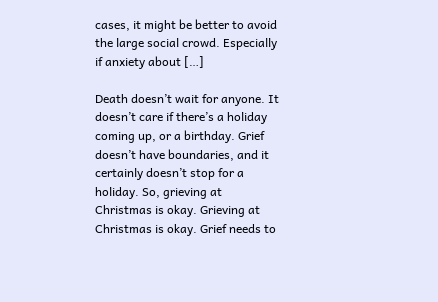cases, it might be better to avoid the large social crowd. Especially if anxiety about […]

Death doesn’t wait for anyone. It doesn’t care if there’s a holiday coming up, or a birthday. Grief doesn’t have boundaries, and it certainly doesn’t stop for a holiday. So, grieving at Christmas is okay. Grieving at Christmas is okay. Grief needs to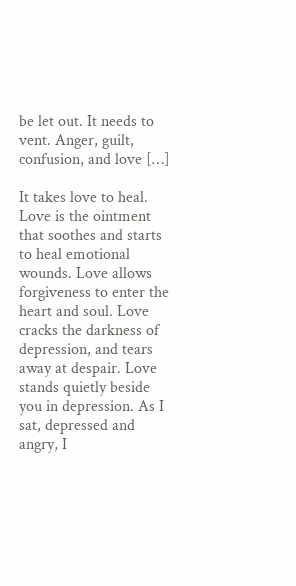be let out. It needs to vent. Anger, guilt, confusion, and love […]

It takes love to heal. Love is the ointment that soothes and starts to heal emotional wounds. Love allows forgiveness to enter the heart and soul. Love cracks the darkness of depression, and tears away at despair. Love stands quietly beside you in depression. As I sat, depressed and angry, I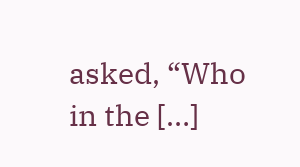asked, “Who in the […]